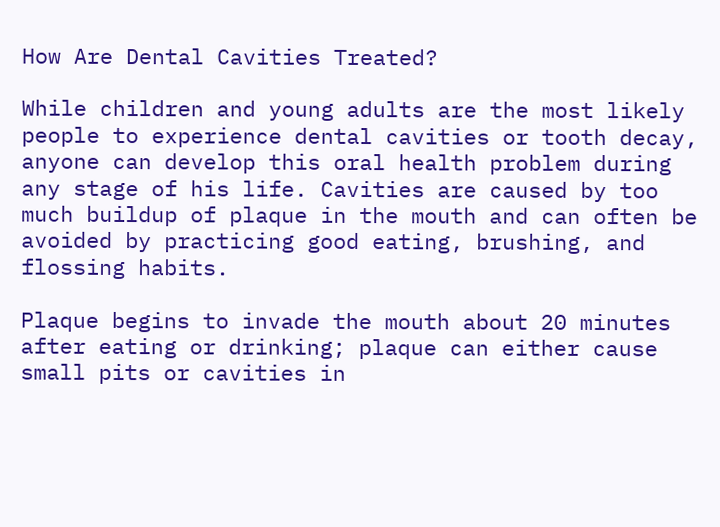How Are Dental Cavities Treated?

While children and young adults are the most likely people to experience dental cavities or tooth decay, anyone can develop this oral health problem during any stage of his life. Cavities are caused by too much buildup of plaque in the mouth and can often be avoided by practicing good eating, brushing, and flossing habits.

Plaque begins to invade the mouth about 20 minutes after eating or drinking; plaque can either cause small pits or cavities in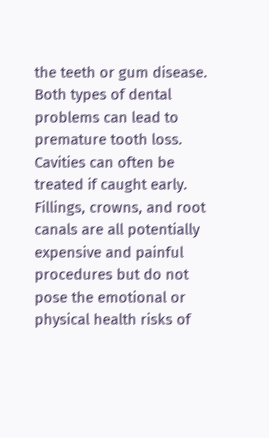the teeth or gum disease. Both types of dental problems can lead to premature tooth loss. Cavities can often be treated if caught early. Fillings, crowns, and root canals are all potentially expensive and painful procedures but do not pose the emotional or physical health risks of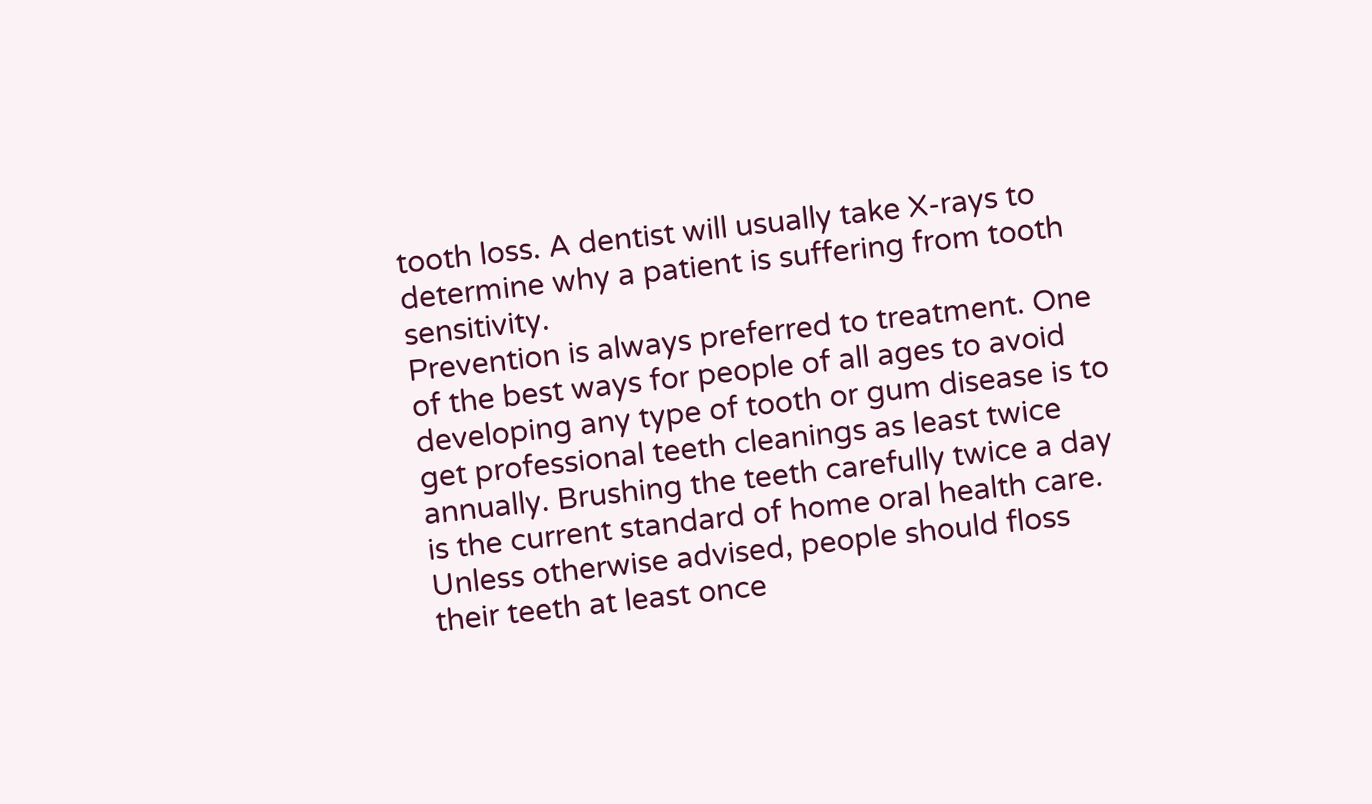tooth loss. A dentist will usually take X-rays to determine why a patient is suffering from tooth sensitivity.
Prevention is always preferred to treatment. One of the best ways for people of all ages to avoid developing any type of tooth or gum disease is to get professional teeth cleanings as least twice annually. Brushing the teeth carefully twice a day is the current standard of home oral health care. Unless otherwise advised, people should floss their teeth at least once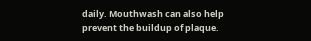daily. Mouthwash can also help prevent the buildup of plaque.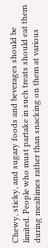Chewy, sticky, and sugary foods and beverages should be limited. People who must partake in such treats should eat them during mealtimes rather than snacking on them at various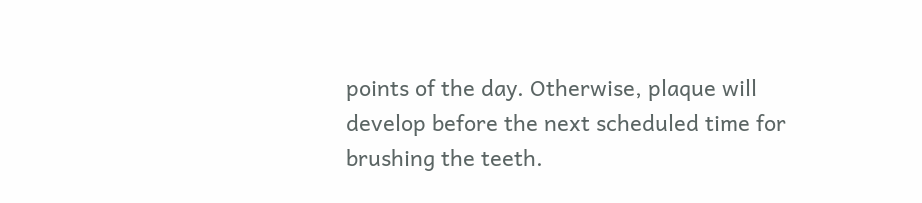points of the day. Otherwise, plaque will develop before the next scheduled time for brushing the teeth.